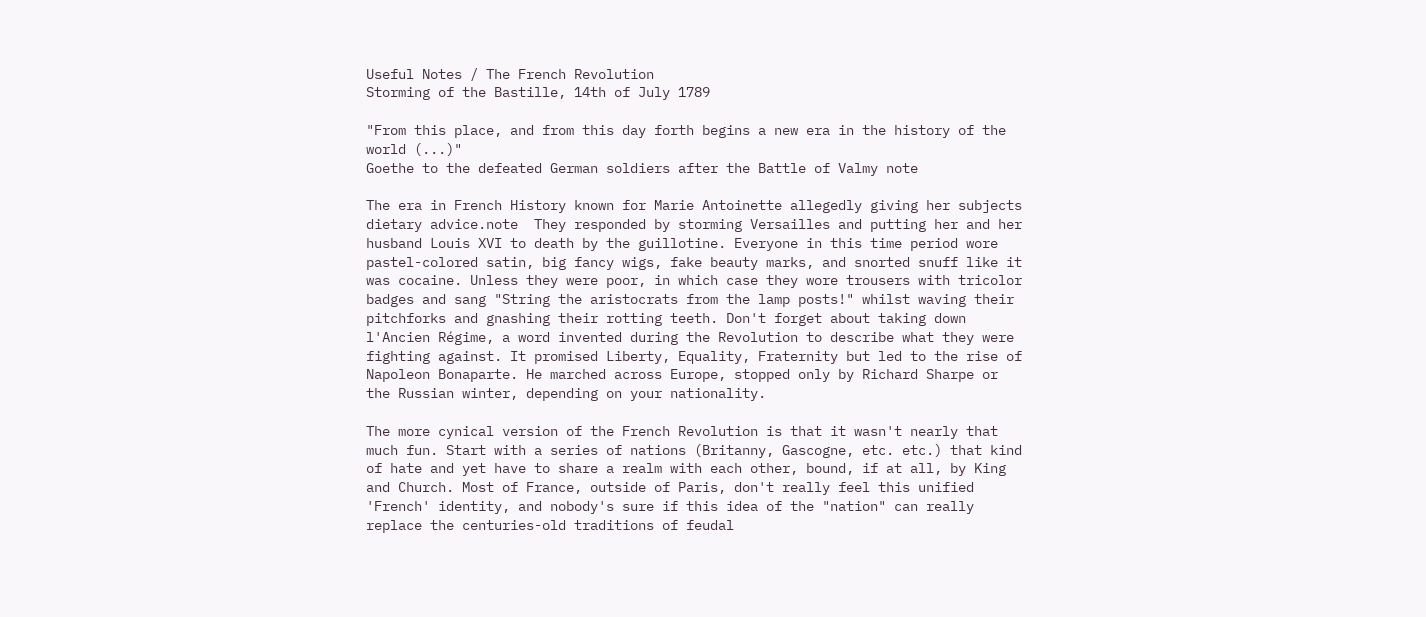Useful Notes / The French Revolution
Storming of the Bastille, 14th of July 1789

"From this place, and from this day forth begins a new era in the history of the world (...)"
Goethe to the defeated German soldiers after the Battle of Valmy note

The era in French History known for Marie Antoinette allegedly giving her subjects dietary advice.note  They responded by storming Versailles and putting her and her husband Louis XVI to death by the guillotine. Everyone in this time period wore pastel-colored satin, big fancy wigs, fake beauty marks, and snorted snuff like it was cocaine. Unless they were poor, in which case they wore trousers with tricolor badges and sang "String the aristocrats from the lamp posts!" whilst waving their pitchforks and gnashing their rotting teeth. Don't forget about taking down l'Ancien Régime, a word invented during the Revolution to describe what they were fighting against. It promised Liberty, Equality, Fraternity but led to the rise of Napoleon Bonaparte. He marched across Europe, stopped only by Richard Sharpe or the Russian winter, depending on your nationality.

The more cynical version of the French Revolution is that it wasn't nearly that much fun. Start with a series of nations (Britanny, Gascogne, etc. etc.) that kind of hate and yet have to share a realm with each other, bound, if at all, by King and Church. Most of France, outside of Paris, don't really feel this unified 'French' identity, and nobody's sure if this idea of the "nation" can really replace the centuries-old traditions of feudal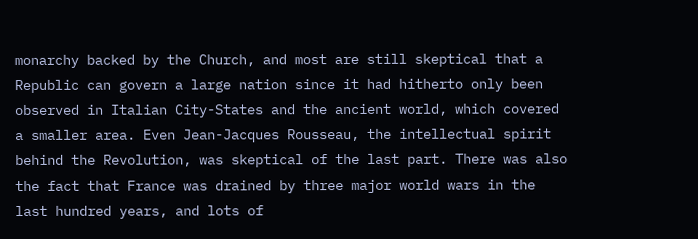monarchy backed by the Church, and most are still skeptical that a Republic can govern a large nation since it had hitherto only been observed in Italian City-States and the ancient world, which covered a smaller area. Even Jean-Jacques Rousseau, the intellectual spirit behind the Revolution, was skeptical of the last part. There was also the fact that France was drained by three major world wars in the last hundred years, and lots of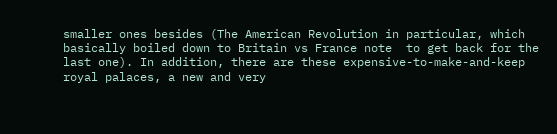smaller ones besides (The American Revolution in particular, which basically boiled down to Britain vs France note  to get back for the last one). In addition, there are these expensive-to-make-and-keep royal palaces, a new and very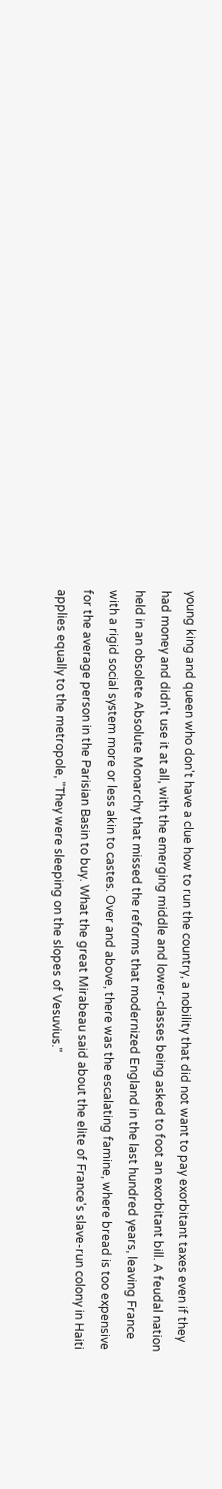young king and queen who don't have a clue how to run the country, a nobility that did not want to pay exorbitant taxes even if they had money and didn't use it at all, with the emerging middle and lower-classes being asked to foot an exorbitant bill. A feudal nation held in an obsolete Absolute Monarchy that missed the reforms that modernized England in the last hundred years, leaving France with a rigid social system more or less akin to castes. Over and above, there was the escalating famine, where bread is too expensive for the average person in the Parisian Basin to buy. What the great Mirabeau said about the elite of France's slave-run colony in Haiti applies equally to the metropole, "They were sleeping on the slopes of Vesuvius."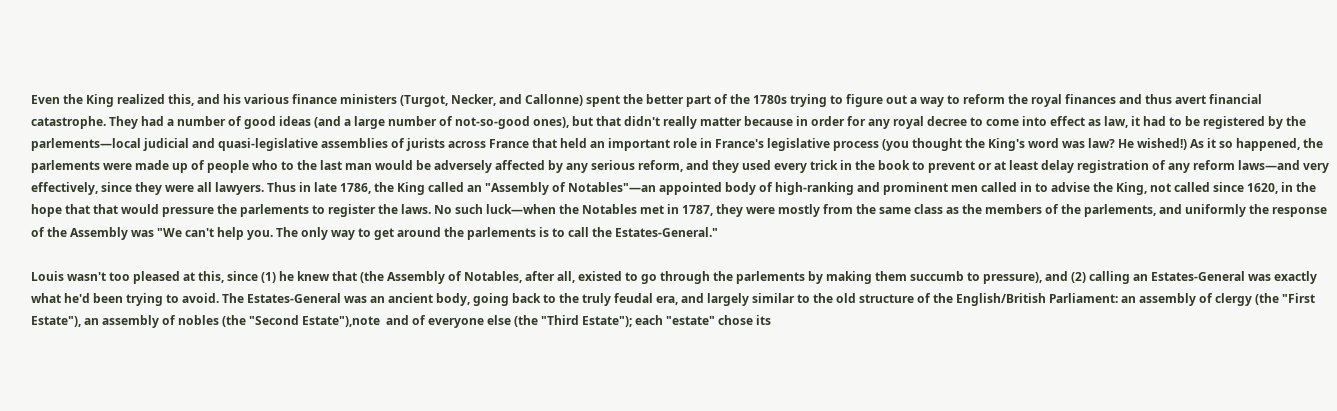Even the King realized this, and his various finance ministers (Turgot, Necker, and Callonne) spent the better part of the 1780s trying to figure out a way to reform the royal finances and thus avert financial catastrophe. They had a number of good ideas (and a large number of not-so-good ones), but that didn't really matter because in order for any royal decree to come into effect as law, it had to be registered by the parlements—local judicial and quasi-legislative assemblies of jurists across France that held an important role in France's legislative process (you thought the King's word was law? He wished!) As it so happened, the parlements were made up of people who to the last man would be adversely affected by any serious reform, and they used every trick in the book to prevent or at least delay registration of any reform laws—and very effectively, since they were all lawyers. Thus in late 1786, the King called an "Assembly of Notables"—an appointed body of high-ranking and prominent men called in to advise the King, not called since 1620, in the hope that that would pressure the parlements to register the laws. No such luck—when the Notables met in 1787, they were mostly from the same class as the members of the parlements, and uniformly the response of the Assembly was "We can't help you. The only way to get around the parlements is to call the Estates-General."

Louis wasn't too pleased at this, since (1) he knew that (the Assembly of Notables, after all, existed to go through the parlements by making them succumb to pressure), and (2) calling an Estates-General was exactly what he'd been trying to avoid. The Estates-General was an ancient body, going back to the truly feudal era, and largely similar to the old structure of the English/British Parliament: an assembly of clergy (the "First Estate"), an assembly of nobles (the "Second Estate"),note  and of everyone else (the "Third Estate"); each "estate" chose its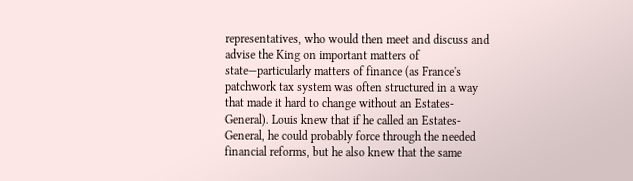representatives, who would then meet and discuss and advise the King on important matters of state—particularly matters of finance (as France's patchwork tax system was often structured in a way that made it hard to change without an Estates-General). Louis knew that if he called an Estates-General, he could probably force through the needed financial reforms, but he also knew that the same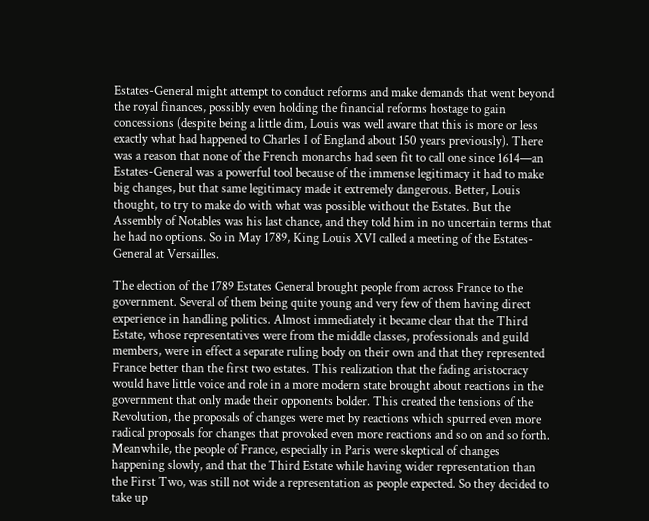Estates-General might attempt to conduct reforms and make demands that went beyond the royal finances, possibly even holding the financial reforms hostage to gain concessions (despite being a little dim, Louis was well aware that this is more or less exactly what had happened to Charles I of England about 150 years previously). There was a reason that none of the French monarchs had seen fit to call one since 1614—an Estates-General was a powerful tool because of the immense legitimacy it had to make big changes, but that same legitimacy made it extremely dangerous. Better, Louis thought, to try to make do with what was possible without the Estates. But the Assembly of Notables was his last chance, and they told him in no uncertain terms that he had no options. So in May 1789, King Louis XVI called a meeting of the Estates-General at Versailles.

The election of the 1789 Estates General brought people from across France to the government. Several of them being quite young and very few of them having direct experience in handling politics. Almost immediately it became clear that the Third Estate, whose representatives were from the middle classes, professionals and guild members, were in effect a separate ruling body on their own and that they represented France better than the first two estates. This realization that the fading aristocracy would have little voice and role in a more modern state brought about reactions in the government that only made their opponents bolder. This created the tensions of the Revolution, the proposals of changes were met by reactions which spurred even more radical proposals for changes that provoked even more reactions and so on and so forth. Meanwhile, the people of France, especially in Paris were skeptical of changes happening slowly, and that the Third Estate while having wider representation than the First Two, was still not wide a representation as people expected. So they decided to take up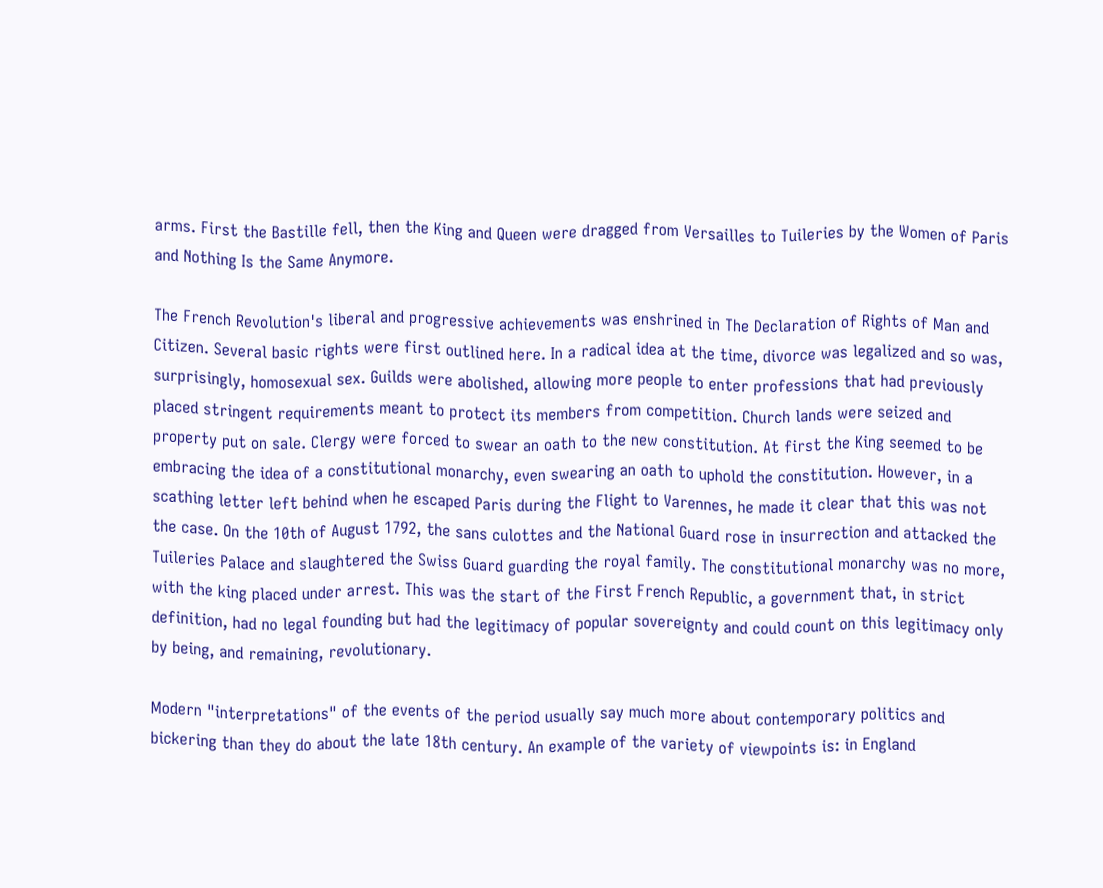arms. First the Bastille fell, then the King and Queen were dragged from Versailles to Tuileries by the Women of Paris and Nothing Is the Same Anymore.

The French Revolution's liberal and progressive achievements was enshrined in The Declaration of Rights of Man and Citizen. Several basic rights were first outlined here. In a radical idea at the time, divorce was legalized and so was, surprisingly, homosexual sex. Guilds were abolished, allowing more people to enter professions that had previously placed stringent requirements meant to protect its members from competition. Church lands were seized and property put on sale. Clergy were forced to swear an oath to the new constitution. At first the King seemed to be embracing the idea of a constitutional monarchy, even swearing an oath to uphold the constitution. However, in a scathing letter left behind when he escaped Paris during the Flight to Varennes, he made it clear that this was not the case. On the 10th of August 1792, the sans culottes and the National Guard rose in insurrection and attacked the Tuileries Palace and slaughtered the Swiss Guard guarding the royal family. The constitutional monarchy was no more, with the king placed under arrest. This was the start of the First French Republic, a government that, in strict definition, had no legal founding but had the legitimacy of popular sovereignty and could count on this legitimacy only by being, and remaining, revolutionary.

Modern "interpretations" of the events of the period usually say much more about contemporary politics and bickering than they do about the late 18th century. An example of the variety of viewpoints is: in England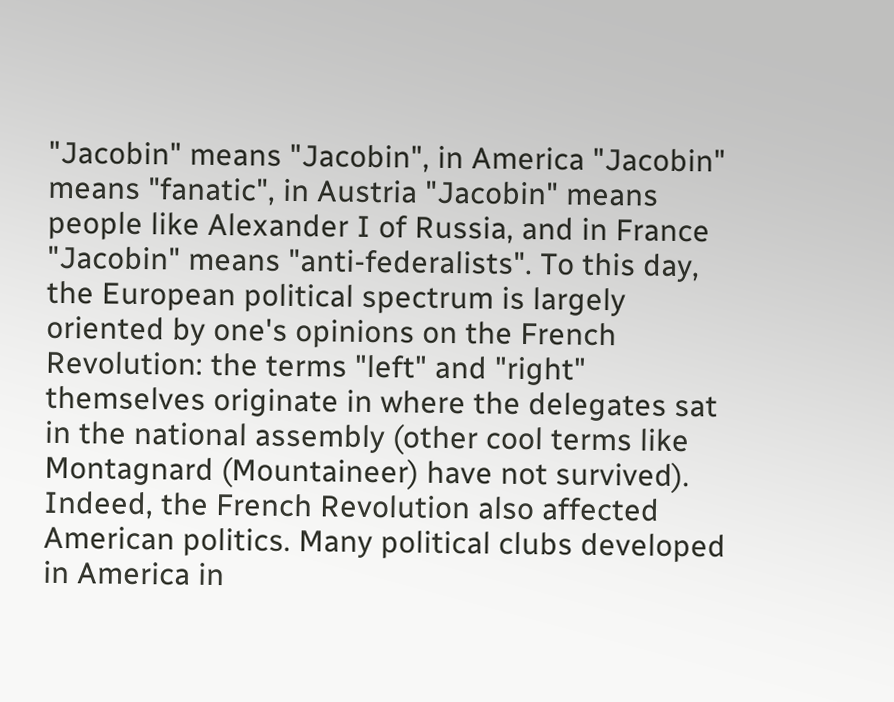"Jacobin" means "Jacobin", in America "Jacobin" means "fanatic", in Austria "Jacobin" means people like Alexander I of Russia, and in France "Jacobin" means "anti-federalists". To this day, the European political spectrum is largely oriented by one's opinions on the French Revolution: the terms "left" and "right" themselves originate in where the delegates sat in the national assembly (other cool terms like Montagnard (Mountaineer) have not survived). Indeed, the French Revolution also affected American politics. Many political clubs developed in America in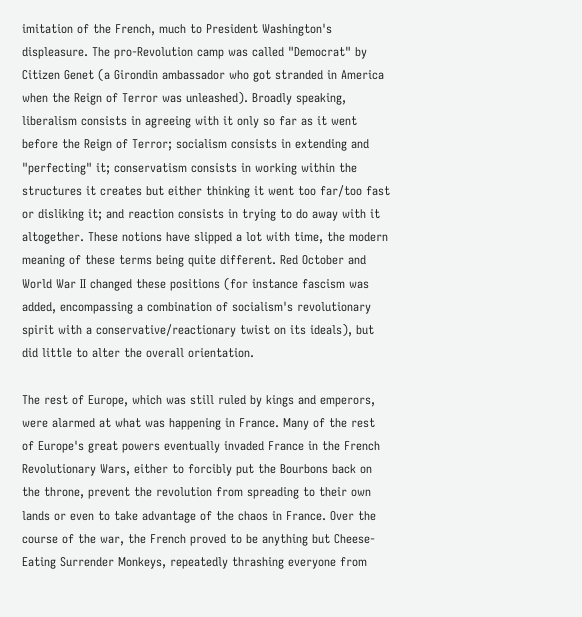imitation of the French, much to President Washington's displeasure. The pro-Revolution camp was called "Democrat" by Citizen Genet (a Girondin ambassador who got stranded in America when the Reign of Terror was unleashed). Broadly speaking, liberalism consists in agreeing with it only so far as it went before the Reign of Terror; socialism consists in extending and "perfecting" it; conservatism consists in working within the structures it creates but either thinking it went too far/too fast or disliking it; and reaction consists in trying to do away with it altogether. These notions have slipped a lot with time, the modern meaning of these terms being quite different. Red October and World War II changed these positions (for instance fascism was added, encompassing a combination of socialism's revolutionary spirit with a conservative/reactionary twist on its ideals), but did little to alter the overall orientation.

The rest of Europe, which was still ruled by kings and emperors, were alarmed at what was happening in France. Many of the rest of Europe's great powers eventually invaded France in the French Revolutionary Wars, either to forcibly put the Bourbons back on the throne, prevent the revolution from spreading to their own lands or even to take advantage of the chaos in France. Over the course of the war, the French proved to be anything but Cheese-Eating Surrender Monkeys, repeatedly thrashing everyone from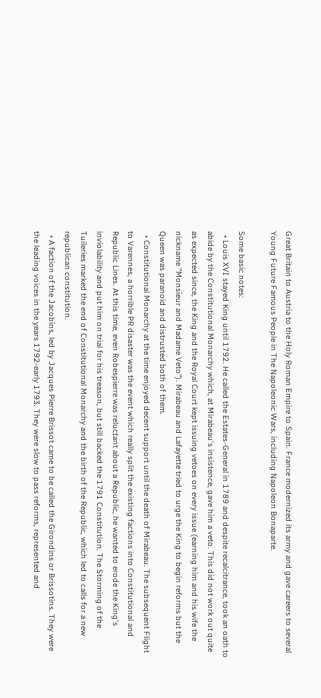Great Britain to Austria to the Holy Roman Empire to Spain. France modernized its army and gave careers to several Young Future Famous People in The Napoleonic Wars, including Napoleon Bonaparte.

Some basic notes:
  • Louis XVI stayed King until 1792. He called the Estates-General in 1789 and despite recalcitrance, took an oath to abide by the Constitutional Monarchy which, at Mirabeau's insistence, gave him a veto. This did not work out quite as expected since, the King and the Royal Court kept issuing vetoes on every issue (earning him and his wife the nickname "Monsieur and Madame Veto"). Mirabeau and Lafayette tried to urge the King to begin reforms but the Queen was paranoid and distrusted both of them.
  • Constitutional Monarchy at the time enjoyed decent support until the death of Mirabeau. The subsequent Flight to Varennes, a horrible PR disaster was the event which really split the existing factions into Constitutional and Republic Lines. At this time, even Robespierre was reluctant about a Republic, he wanted to erode the King's inviolability and put him on trial for his treason, but still backed the 1791 Constitution. The Storming of the Tuileries marked the end of Constitutional Monarchy and the birth of the Republic, which led to calls for a new republican constitution.
  • A faction of the Jacobins, led by Jacques Pierre Brissot came to be called the Girondins or Brissotins. They were the leading voices in the years 1792-early 1793. They were slow to pass reforms, represented and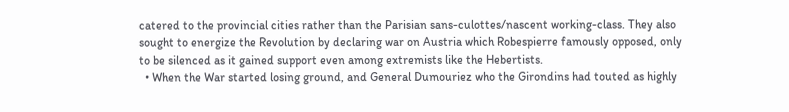catered to the provincial cities rather than the Parisian sans-culottes/nascent working-class. They also sought to energize the Revolution by declaring war on Austria which Robespierre famously opposed, only to be silenced as it gained support even among extremists like the Hebertists.
  • When the War started losing ground, and General Dumouriez who the Girondins had touted as highly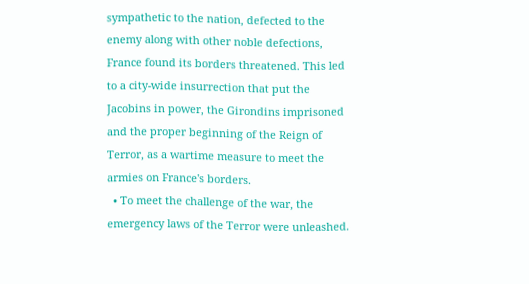sympathetic to the nation, defected to the enemy along with other noble defections, France found its borders threatened. This led to a city-wide insurrection that put the Jacobins in power, the Girondins imprisoned and the proper beginning of the Reign of Terror, as a wartime measure to meet the armies on France's borders.
  • To meet the challenge of the war, the emergency laws of the Terror were unleashed.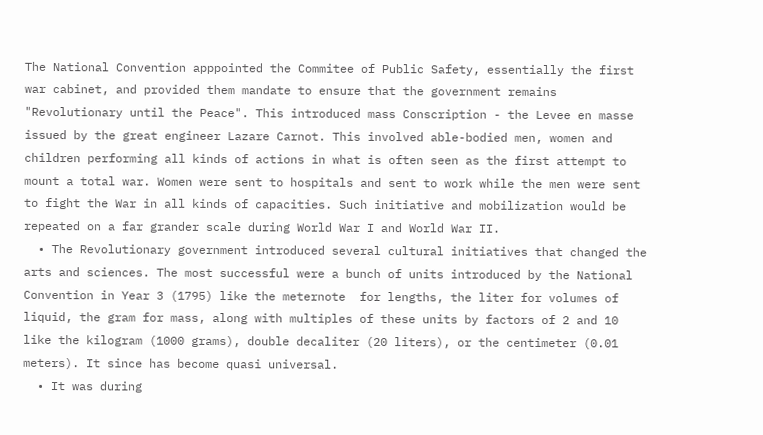The National Convention apppointed the Commitee of Public Safety, essentially the first war cabinet, and provided them mandate to ensure that the government remains "Revolutionary until the Peace". This introduced mass Conscription - the Levee en masse issued by the great engineer Lazare Carnot. This involved able-bodied men, women and children performing all kinds of actions in what is often seen as the first attempt to mount a total war. Women were sent to hospitals and sent to work while the men were sent to fight the War in all kinds of capacities. Such initiative and mobilization would be repeated on a far grander scale during World War I and World War II.
  • The Revolutionary government introduced several cultural initiatives that changed the arts and sciences. The most successful were a bunch of units introduced by the National Convention in Year 3 (1795) like the meternote  for lengths, the liter for volumes of liquid, the gram for mass, along with multiples of these units by factors of 2 and 10 like the kilogram (1000 grams), double decaliter (20 liters), or the centimeter (0.01 meters). It since has become quasi universal.
  • It was during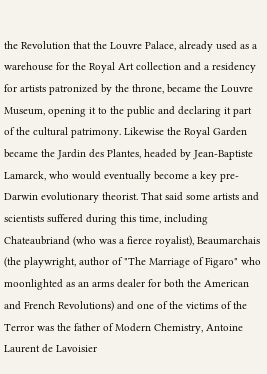the Revolution that the Louvre Palace, already used as a warehouse for the Royal Art collection and a residency for artists patronized by the throne, became the Louvre Museum, opening it to the public and declaring it part of the cultural patrimony. Likewise the Royal Garden became the Jardin des Plantes, headed by Jean-Baptiste Lamarck, who would eventually become a key pre-Darwin evolutionary theorist. That said some artists and scientists suffered during this time, including Chateaubriand (who was a fierce royalist), Beaumarchais (the playwright, author of "The Marriage of Figaro" who moonlighted as an arms dealer for both the American and French Revolutions) and one of the victims of the Terror was the father of Modern Chemistry, Antoine Laurent de Lavoisier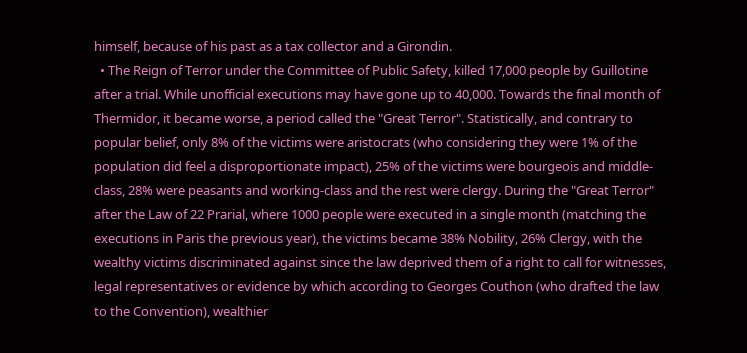himself, because of his past as a tax collector and a Girondin.
  • The Reign of Terror under the Committee of Public Safety, killed 17,000 people by Guillotine after a trial. While unofficial executions may have gone up to 40,000. Towards the final month of Thermidor, it became worse, a period called the "Great Terror". Statistically, and contrary to popular belief, only 8% of the victims were aristocrats (who considering they were 1% of the population did feel a disproportionate impact), 25% of the victims were bourgeois and middle-class, 28% were peasants and working-class and the rest were clergy. During the "Great Terror" after the Law of 22 Prarial, where 1000 people were executed in a single month (matching the executions in Paris the previous year), the victims became 38% Nobility, 26% Clergy, with the wealthy victims discriminated against since the law deprived them of a right to call for witnesses, legal representatives or evidence by which according to Georges Couthon (who drafted the law to the Convention), wealthier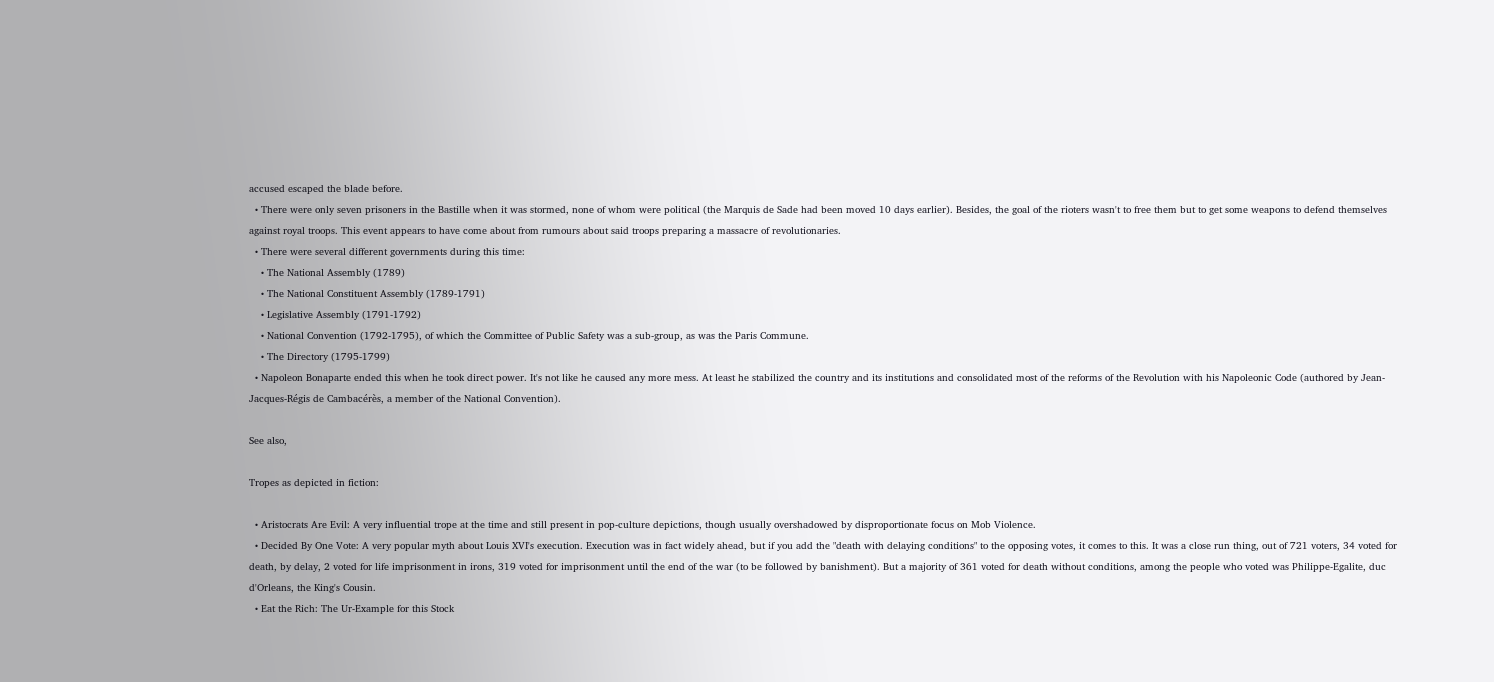accused escaped the blade before.
  • There were only seven prisoners in the Bastille when it was stormed, none of whom were political (the Marquis de Sade had been moved 10 days earlier). Besides, the goal of the rioters wasn't to free them but to get some weapons to defend themselves against royal troops. This event appears to have come about from rumours about said troops preparing a massacre of revolutionaries.
  • There were several different governments during this time:
    • The National Assembly (1789)
    • The National Constituent Assembly (1789-1791)
    • Legislative Assembly (1791-1792)
    • National Convention (1792-1795), of which the Committee of Public Safety was a sub-group, as was the Paris Commune.
    • The Directory (1795-1799)
  • Napoleon Bonaparte ended this when he took direct power. It's not like he caused any more mess. At least he stabilized the country and its institutions and consolidated most of the reforms of the Revolution with his Napoleonic Code (authored by Jean-Jacques-Régis de Cambacérès, a member of the National Convention).

See also,

Tropes as depicted in fiction:

  • Aristocrats Are Evil: A very influential trope at the time and still present in pop-culture depictions, though usually overshadowed by disproportionate focus on Mob Violence.
  • Decided By One Vote: A very popular myth about Louis XVI's execution. Execution was in fact widely ahead, but if you add the "death with delaying conditions" to the opposing votes, it comes to this. It was a close run thing, out of 721 voters, 34 voted for death, by delay, 2 voted for life imprisonment in irons, 319 voted for imprisonment until the end of the war (to be followed by banishment). But a majority of 361 voted for death without conditions, among the people who voted was Philippe-Egalite, duc d'Orleans, the King's Cousin.
  • Eat the Rich: The Ur-Example for this Stock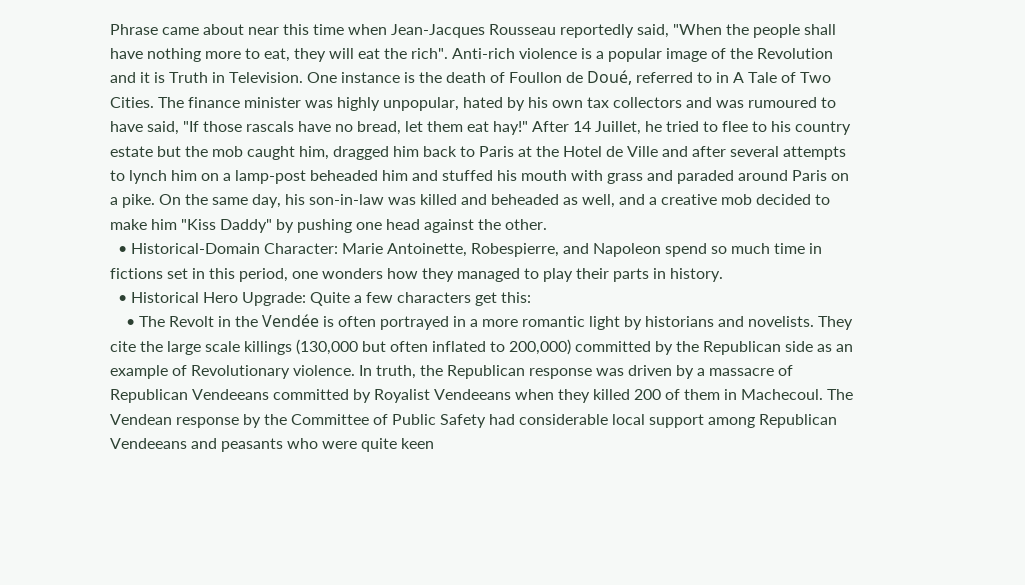Phrase came about near this time when Jean-Jacques Rousseau reportedly said, "When the people shall have nothing more to eat, they will eat the rich". Anti-rich violence is a popular image of the Revolution and it is Truth in Television. One instance is the death of Foullon de Doué, referred to in A Tale of Two Cities. The finance minister was highly unpopular, hated by his own tax collectors and was rumoured to have said, "If those rascals have no bread, let them eat hay!" After 14 Juillet, he tried to flee to his country estate but the mob caught him, dragged him back to Paris at the Hotel de Ville and after several attempts to lynch him on a lamp-post beheaded him and stuffed his mouth with grass and paraded around Paris on a pike. On the same day, his son-in-law was killed and beheaded as well, and a creative mob decided to make him "Kiss Daddy" by pushing one head against the other.
  • Historical-Domain Character: Marie Antoinette, Robespierre, and Napoleon spend so much time in fictions set in this period, one wonders how they managed to play their parts in history.
  • Historical Hero Upgrade: Quite a few characters get this:
    • The Revolt in the Vendée is often portrayed in a more romantic light by historians and novelists. They cite the large scale killings (130,000 but often inflated to 200,000) committed by the Republican side as an example of Revolutionary violence. In truth, the Republican response was driven by a massacre of Republican Vendeeans committed by Royalist Vendeeans when they killed 200 of them in Machecoul. The Vendean response by the Committee of Public Safety had considerable local support among Republican Vendeeans and peasants who were quite keen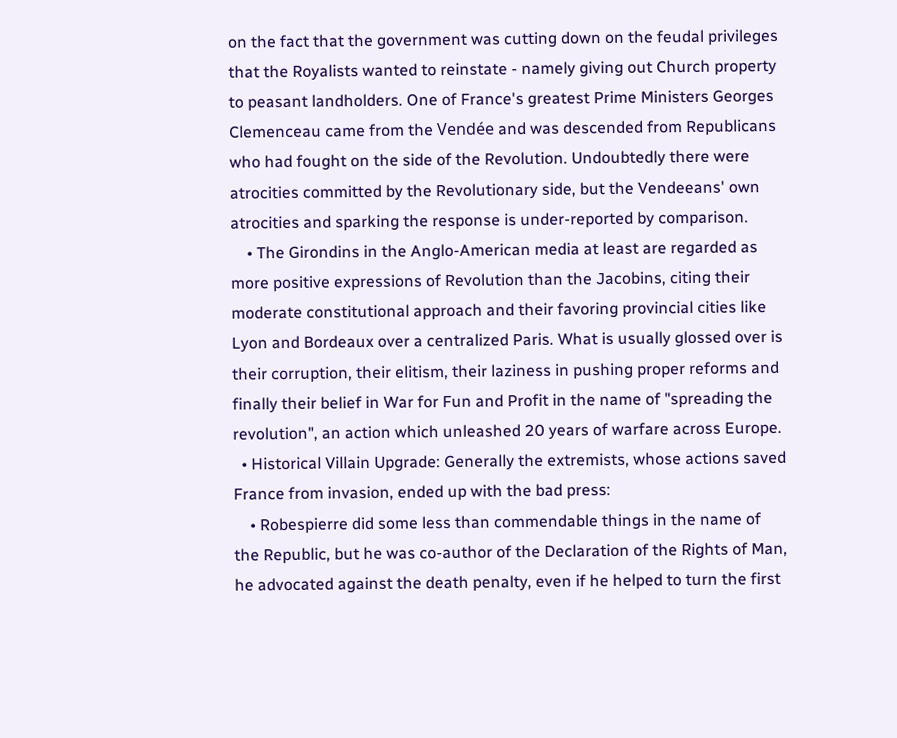on the fact that the government was cutting down on the feudal privileges that the Royalists wanted to reinstate - namely giving out Church property to peasant landholders. One of France's greatest Prime Ministers Georges Clemenceau came from the Vendée and was descended from Republicans who had fought on the side of the Revolution. Undoubtedly there were atrocities committed by the Revolutionary side, but the Vendeeans' own atrocities and sparking the response is under-reported by comparison.
    • The Girondins in the Anglo-American media at least are regarded as more positive expressions of Revolution than the Jacobins, citing their moderate constitutional approach and their favoring provincial cities like Lyon and Bordeaux over a centralized Paris. What is usually glossed over is their corruption, their elitism, their laziness in pushing proper reforms and finally their belief in War for Fun and Profit in the name of "spreading the revolution", an action which unleashed 20 years of warfare across Europe.
  • Historical Villain Upgrade: Generally the extremists, whose actions saved France from invasion, ended up with the bad press:
    • Robespierre did some less than commendable things in the name of the Republic, but he was co-author of the Declaration of the Rights of Man, he advocated against the death penalty, even if he helped to turn the first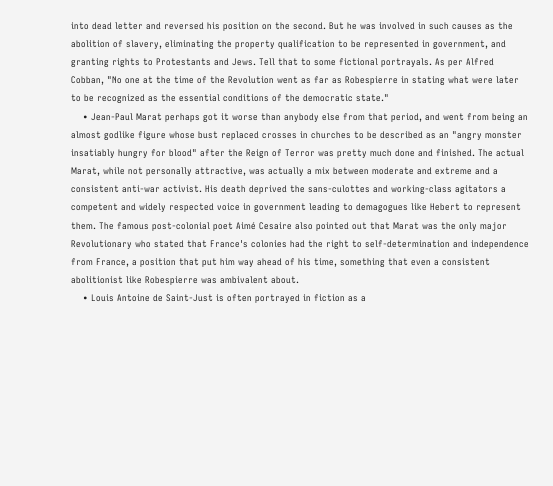into dead letter and reversed his position on the second. But he was involved in such causes as the abolition of slavery, eliminating the property qualification to be represented in government, and granting rights to Protestants and Jews. Tell that to some fictional portrayals. As per Alfred Cobban, "No one at the time of the Revolution went as far as Robespierre in stating what were later to be recognized as the essential conditions of the democratic state."
    • Jean-Paul Marat perhaps got it worse than anybody else from that period, and went from being an almost godlike figure whose bust replaced crosses in churches to be described as an "angry monster insatiably hungry for blood" after the Reign of Terror was pretty much done and finished. The actual Marat, while not personally attractive, was actually a mix between moderate and extreme and a consistent anti-war activist. His death deprived the sans-culottes and working-class agitators a competent and widely respected voice in government leading to demagogues like Hebert to represent them. The famous post-colonial poet Aimé Cesaire also pointed out that Marat was the only major Revolutionary who stated that France's colonies had the right to self-determination and independence from France, a position that put him way ahead of his time, something that even a consistent abolitionist like Robespierre was ambivalent about.
    • Louis Antoine de Saint-Just is often portrayed in fiction as a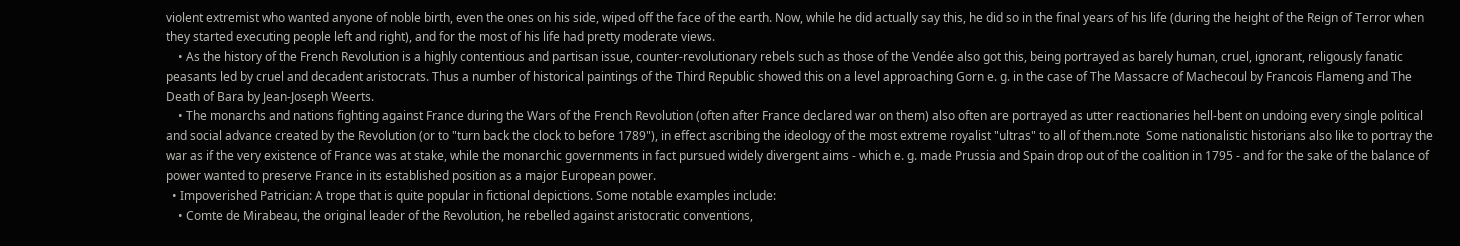violent extremist who wanted anyone of noble birth, even the ones on his side, wiped off the face of the earth. Now, while he did actually say this, he did so in the final years of his life (during the height of the Reign of Terror when they started executing people left and right), and for the most of his life had pretty moderate views.
    • As the history of the French Revolution is a highly contentious and partisan issue, counter-revolutionary rebels such as those of the Vendée also got this, being portrayed as barely human, cruel, ignorant, religously fanatic peasants led by cruel and decadent aristocrats. Thus a number of historical paintings of the Third Republic showed this on a level approaching Gorn e. g. in the case of The Massacre of Machecoul by Francois Flameng and The Death of Bara by Jean-Joseph Weerts.
    • The monarchs and nations fighting against France during the Wars of the French Revolution (often after France declared war on them) also often are portrayed as utter reactionaries hell-bent on undoing every single political and social advance created by the Revolution (or to "turn back the clock to before 1789"), in effect ascribing the ideology of the most extreme royalist "ultras" to all of them.note  Some nationalistic historians also like to portray the war as if the very existence of France was at stake, while the monarchic governments in fact pursued widely divergent aims - which e. g. made Prussia and Spain drop out of the coalition in 1795 - and for the sake of the balance of power wanted to preserve France in its established position as a major European power.
  • Impoverished Patrician: A trope that is quite popular in fictional depictions. Some notable examples include:
    • Comte de Mirabeau, the original leader of the Revolution, he rebelled against aristocratic conventions,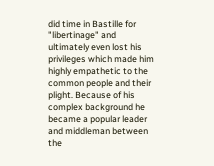did time in Bastille for "libertinage" and ultimately even lost his privileges which made him highly empathetic to the common people and their plight. Because of his complex background he became a popular leader and middleman between the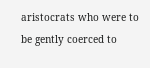aristocrats who were to be gently coerced to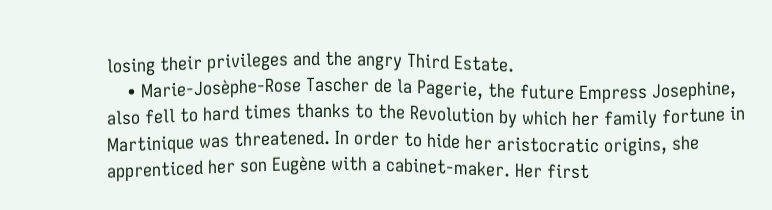losing their privileges and the angry Third Estate.
    • Marie-Josèphe-Rose Tascher de la Pagerie, the future Empress Josephine, also fell to hard times thanks to the Revolution by which her family fortune in Martinique was threatened. In order to hide her aristocratic origins, she apprenticed her son Eugène with a cabinet-maker. Her first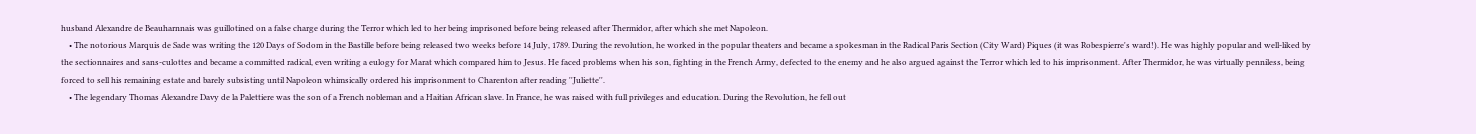husband Alexandre de Beauharnnais was guillotined on a false charge during the Terror which led to her being imprisoned before being released after Thermidor, after which she met Napoleon.
    • The notorious Marquis de Sade was writing the 120 Days of Sodom in the Bastille before being released two weeks before 14 July, 1789. During the revolution, he worked in the popular theaters and became a spokesman in the Radical Paris Section (City Ward) Piques (it was Robespierre's ward!). He was highly popular and well-liked by the sectionnaires and sans-culottes and became a committed radical, even writing a eulogy for Marat which compared him to Jesus. He faced problems when his son, fighting in the French Army, defected to the enemy and he also argued against the Terror which led to his imprisonment. After Thermidor, he was virtually penniless, being forced to sell his remaining estate and barely subsisting until Napoleon whimsically ordered his imprisonment to Charenton after reading ''Juliette''.
    • The legendary Thomas Alexandre Davy de la Palettiere was the son of a French nobleman and a Haitian African slave. In France, he was raised with full privileges and education. During the Revolution, he fell out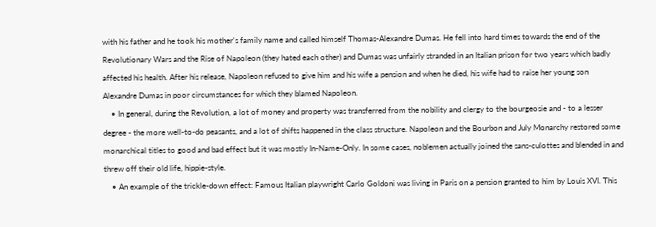with his father and he took his mother's family name and called himself Thomas-Alexandre Dumas. He fell into hard times towards the end of the Revolutionary Wars and the Rise of Napoleon (they hated each other) and Dumas was unfairly stranded in an Italian prison for two years which badly affected his health. After his release, Napoleon refused to give him and his wife a pension and when he died, his wife had to raise her young son Alexandre Dumas in poor circumstances for which they blamed Napoleon.
    • In general, during the Revolution, a lot of money and property was transferred from the nobility and clergy to the bourgeosie and - to a lesser degree - the more well-to-do peasants, and a lot of shifts happened in the class structure. Napoleon and the Bourbon and July Monarchy restored some monarchical titles to good and bad effect but it was mostly In-Name-Only. In some cases, noblemen actually joined the sans-culottes and blended in and threw off their old life, hippie-style.
    • An example of the trickle-down effect: Famous Italian playwright Carlo Goldoni was living in Paris on a pension granted to him by Louis XVI. This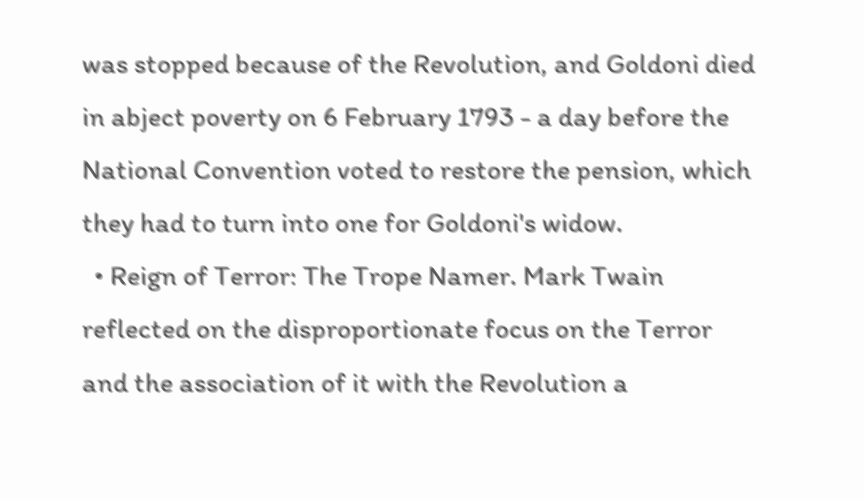was stopped because of the Revolution, and Goldoni died in abject poverty on 6 February 1793 - a day before the National Convention voted to restore the pension, which they had to turn into one for Goldoni's widow.
  • Reign of Terror: The Trope Namer. Mark Twain reflected on the disproportionate focus on the Terror and the association of it with the Revolution a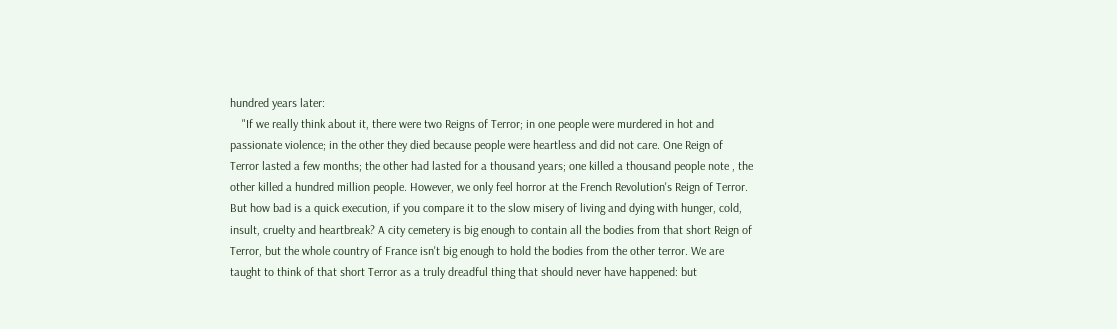hundred years later:
    "If we really think about it, there were two Reigns of Terror; in one people were murdered in hot and passionate violence; in the other they died because people were heartless and did not care. One Reign of Terror lasted a few months; the other had lasted for a thousand years; one killed a thousand people note , the other killed a hundred million people. However, we only feel horror at the French Revolution's Reign of Terror. But how bad is a quick execution, if you compare it to the slow misery of living and dying with hunger, cold, insult, cruelty and heartbreak? A city cemetery is big enough to contain all the bodies from that short Reign of Terror, but the whole country of France isn't big enough to hold the bodies from the other terror. We are taught to think of that short Terror as a truly dreadful thing that should never have happened: but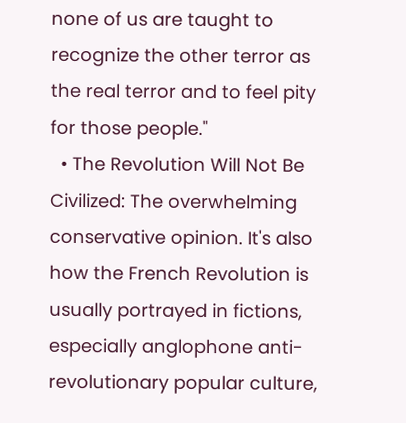none of us are taught to recognize the other terror as the real terror and to feel pity for those people."
  • The Revolution Will Not Be Civilized: The overwhelming conservative opinion. It's also how the French Revolution is usually portrayed in fictions, especially anglophone anti-revolutionary popular culture,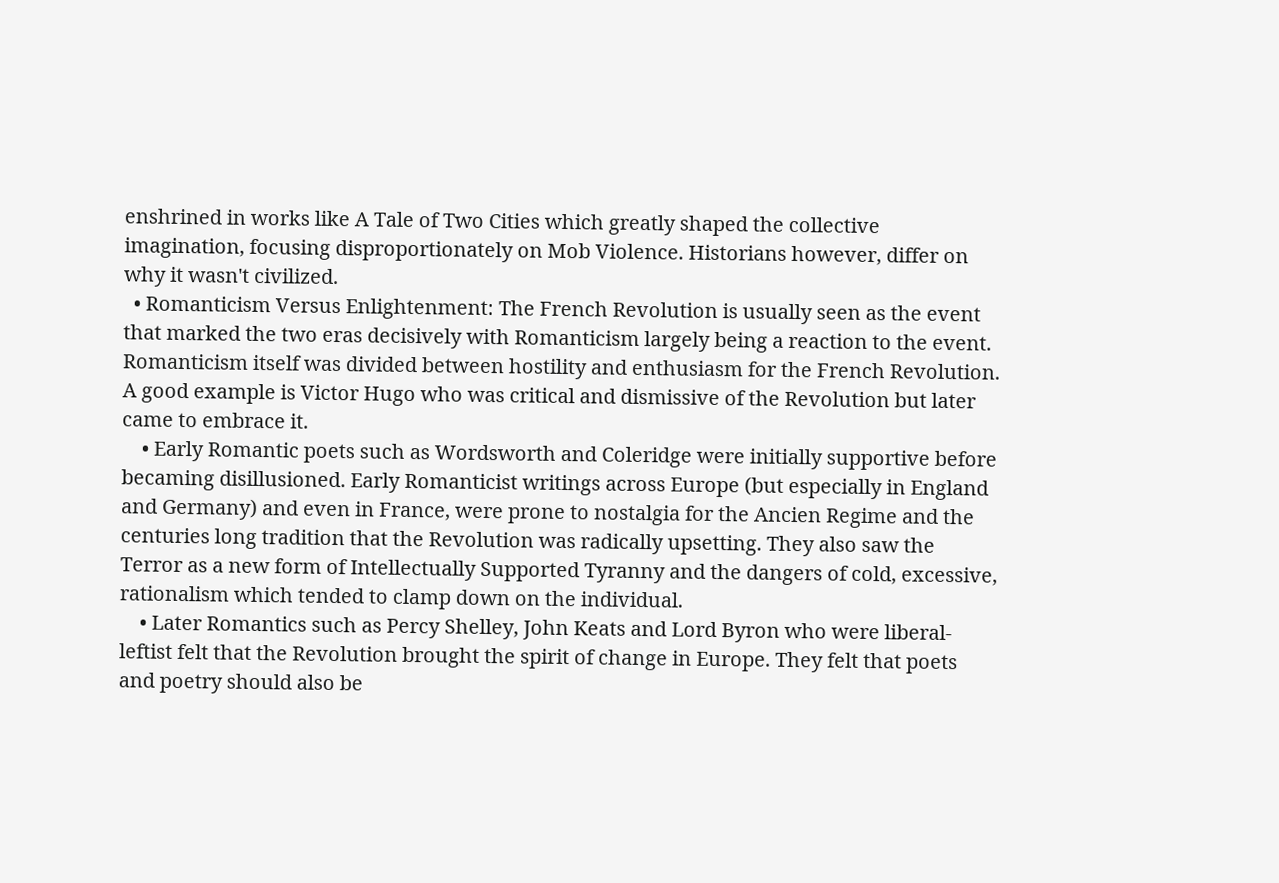enshrined in works like A Tale of Two Cities which greatly shaped the collective imagination, focusing disproportionately on Mob Violence. Historians however, differ on why it wasn't civilized.
  • Romanticism Versus Enlightenment: The French Revolution is usually seen as the event that marked the two eras decisively with Romanticism largely being a reaction to the event. Romanticism itself was divided between hostility and enthusiasm for the French Revolution. A good example is Victor Hugo who was critical and dismissive of the Revolution but later came to embrace it.
    • Early Romantic poets such as Wordsworth and Coleridge were initially supportive before becaming disillusioned. Early Romanticist writings across Europe (but especially in England and Germany) and even in France, were prone to nostalgia for the Ancien Regime and the centuries long tradition that the Revolution was radically upsetting. They also saw the Terror as a new form of Intellectually Supported Tyranny and the dangers of cold, excessive, rationalism which tended to clamp down on the individual.
    • Later Romantics such as Percy Shelley, John Keats and Lord Byron who were liberal-leftist felt that the Revolution brought the spirit of change in Europe. They felt that poets and poetry should also be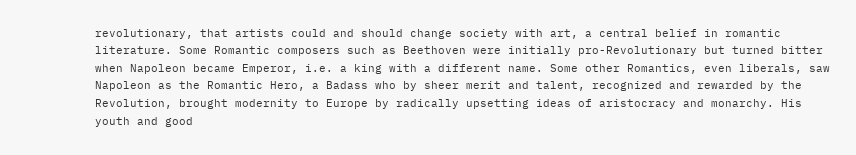revolutionary, that artists could and should change society with art, a central belief in romantic literature. Some Romantic composers such as Beethoven were initially pro-Revolutionary but turned bitter when Napoleon became Emperor, i.e. a king with a different name. Some other Romantics, even liberals, saw Napoleon as the Romantic Hero, a Badass who by sheer merit and talent, recognized and rewarded by the Revolution, brought modernity to Europe by radically upsetting ideas of aristocracy and monarchy. His youth and good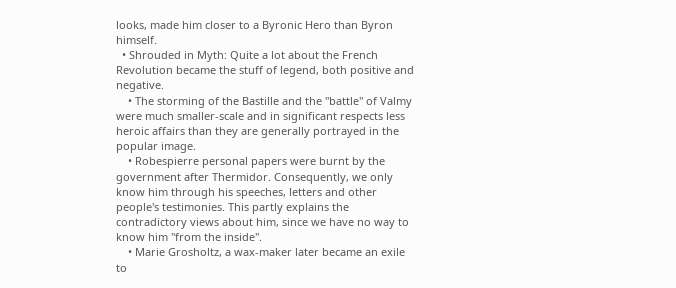looks, made him closer to a Byronic Hero than Byron himself.
  • Shrouded in Myth: Quite a lot about the French Revolution became the stuff of legend, both positive and negative.
    • The storming of the Bastille and the "battle" of Valmy were much smaller-scale and in significant respects less heroic affairs than they are generally portrayed in the popular image.
    • Robespierre personal papers were burnt by the government after Thermidor. Consequently, we only know him through his speeches, letters and other people's testimonies. This partly explains the contradictory views about him, since we have no way to know him "from the inside".
    • Marie Grosholtz, a wax-maker later became an exile to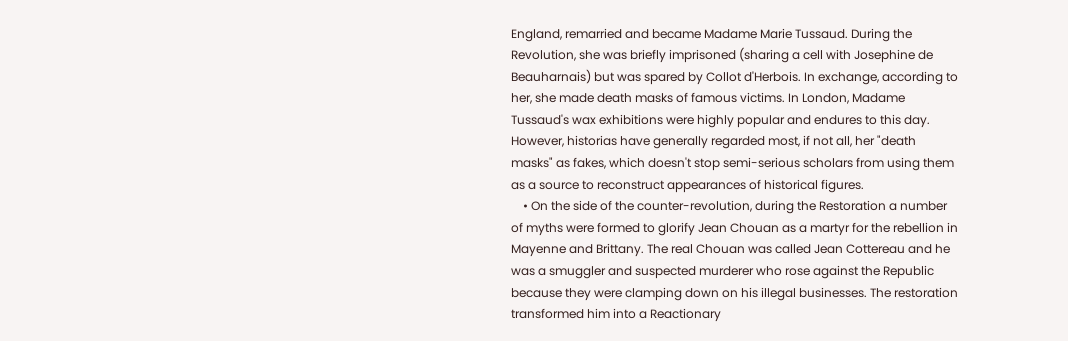England, remarried and became Madame Marie Tussaud. During the Revolution, she was briefly imprisoned (sharing a cell with Josephine de Beauharnais) but was spared by Collot d'Herbois. In exchange, according to her, she made death masks of famous victims. In London, Madame Tussaud's wax exhibitions were highly popular and endures to this day. However, historias have generally regarded most, if not all, her "death masks" as fakes, which doesn't stop semi-serious scholars from using them as a source to reconstruct appearances of historical figures.
    • On the side of the counter-revolution, during the Restoration a number of myths were formed to glorify Jean Chouan as a martyr for the rebellion in Mayenne and Brittany. The real Chouan was called Jean Cottereau and he was a smuggler and suspected murderer who rose against the Republic because they were clamping down on his illegal businesses. The restoration transformed him into a Reactionary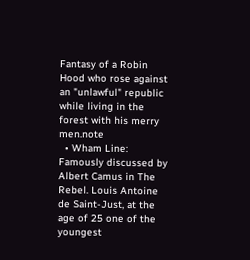Fantasy of a Robin Hood who rose against an "unlawful" republic while living in the forest with his merry men.note
  • Wham Line: Famously discussed by Albert Camus in The Rebel. Louis Antoine de Saint-Just, at the age of 25 one of the youngest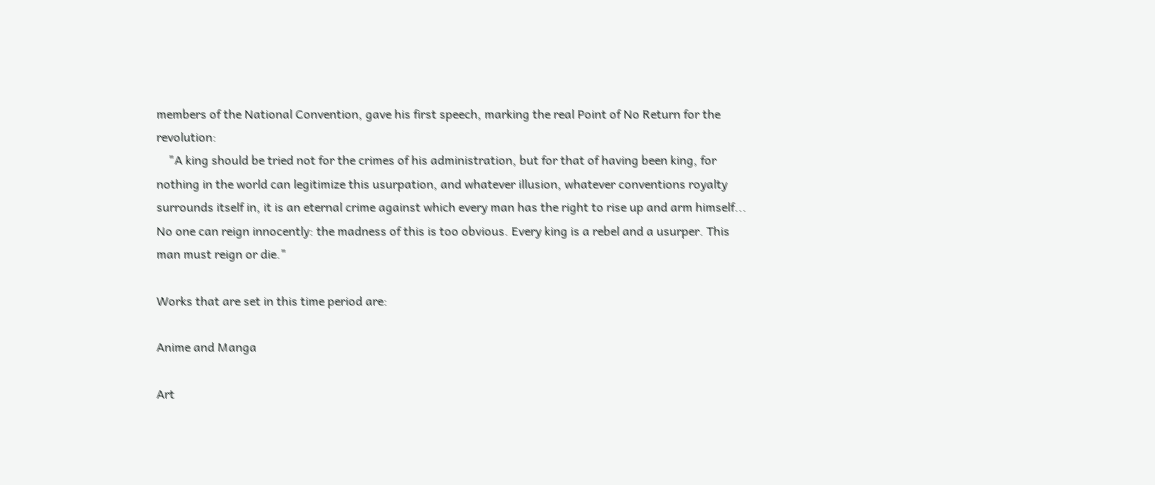members of the National Convention, gave his first speech, marking the real Point of No Return for the revolution:
    "A king should be tried not for the crimes of his administration, but for that of having been king, for nothing in the world can legitimize this usurpation, and whatever illusion, whatever conventions royalty surrounds itself in, it is an eternal crime against which every man has the right to rise up and arm himself... No one can reign innocently: the madness of this is too obvious. Every king is a rebel and a usurper. This man must reign or die."

Works that are set in this time period are:

Anime and Manga

Art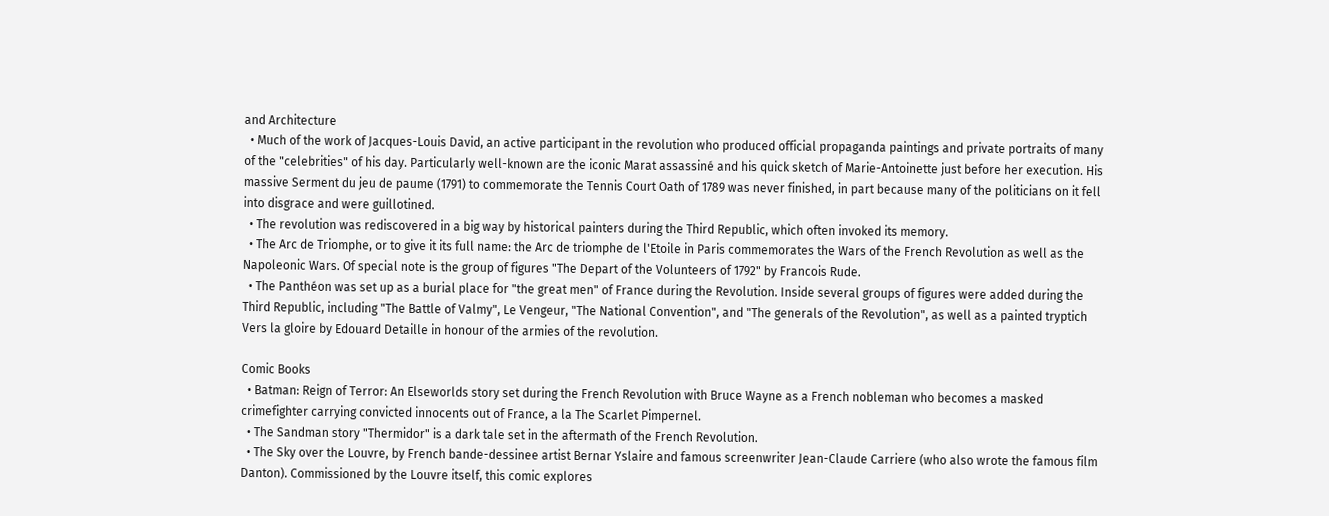and Architecture
  • Much of the work of Jacques-Louis David, an active participant in the revolution who produced official propaganda paintings and private portraits of many of the "celebrities" of his day. Particularly well-known are the iconic Marat assassiné and his quick sketch of Marie-Antoinette just before her execution. His massive Serment du jeu de paume (1791) to commemorate the Tennis Court Oath of 1789 was never finished, in part because many of the politicians on it fell into disgrace and were guillotined.
  • The revolution was rediscovered in a big way by historical painters during the Third Republic, which often invoked its memory.
  • The Arc de Triomphe, or to give it its full name: the Arc de triomphe de l'Etoile in Paris commemorates the Wars of the French Revolution as well as the Napoleonic Wars. Of special note is the group of figures "The Depart of the Volunteers of 1792" by Francois Rude.
  • The Panthéon was set up as a burial place for "the great men" of France during the Revolution. Inside several groups of figures were added during the Third Republic, including "The Battle of Valmy", Le Vengeur, "The National Convention", and "The generals of the Revolution", as well as a painted tryptich Vers la gloire by Edouard Detaille in honour of the armies of the revolution.

Comic Books
  • Batman: Reign of Terror: An Elseworlds story set during the French Revolution with Bruce Wayne as a French nobleman who becomes a masked crimefighter carrying convicted innocents out of France, a la The Scarlet Pimpernel.
  • The Sandman story "Thermidor" is a dark tale set in the aftermath of the French Revolution.
  • The Sky over the Louvre, by French bande-dessinee artist Bernar Yslaire and famous screenwriter Jean-Claude Carriere (who also wrote the famous film Danton). Commissioned by the Louvre itself, this comic explores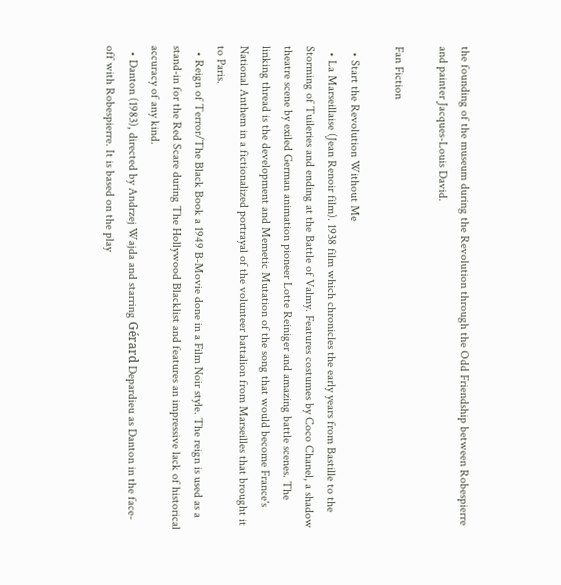the founding of the museum during the Revolution through the Odd Friendship between Robespierre and painter Jacques-Louis David.

Fan Fiction

  • Start the Revolution Without Me
  • La Marseillaise (Jean Renoir film). 1938 film which chronicles the early years from Bastille to the Storming of Tuileries and ending at the Battle of Valmy. Features costumes by Coco Chanel, a shadow theatre scene by exiled German animation pioneer Lotte Reiniger and amazing battle scenes. The linking thread is the development and Memetic Mutation of the song that would become France's National Anthem in a fictionalized portrayal of the volunteer battalion from Marseilles that brought it to Paris.
  • Reign of Terror/The Black Book a 1949 B-Movie done in a Film Noir style. The reign is used as a stand-in for the Red Scare during The Hollywood Blacklist and features an impressive lack of historical accuracy of any kind.
  • Danton (1983), directed by Andrzej Wajda and starring Gérard Depardieu as Danton in the face-off with Robespierre. It is based on the play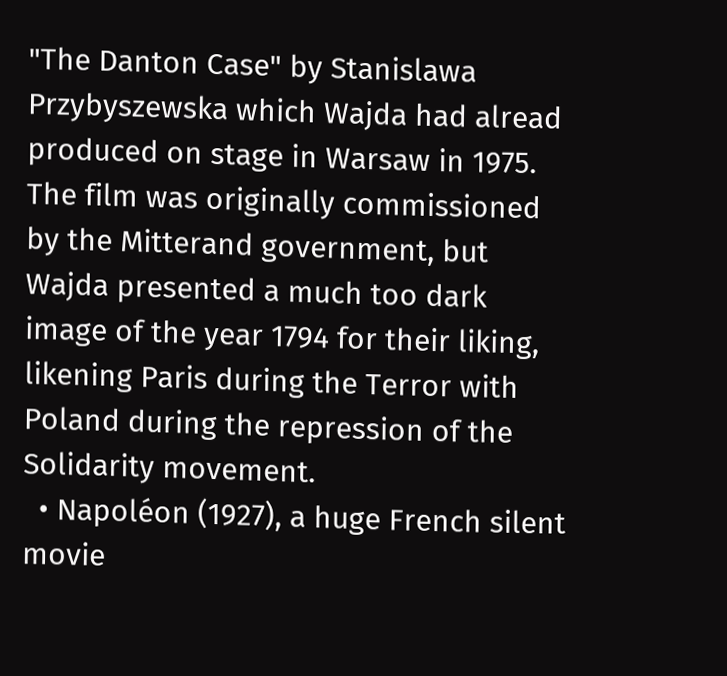"The Danton Case" by Stanislawa Przybyszewska which Wajda had alread produced on stage in Warsaw in 1975. The film was originally commissioned by the Mitterand government, but Wajda presented a much too dark image of the year 1794 for their liking, likening Paris during the Terror with Poland during the repression of the Solidarity movement.
  • Napoléon (1927), a huge French silent movie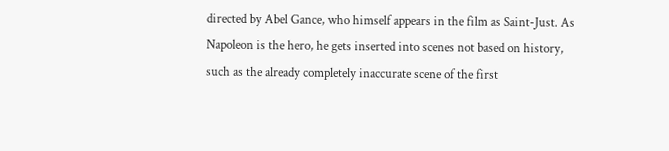directed by Abel Gance, who himself appears in the film as Saint-Just. As Napoleon is the hero, he gets inserted into scenes not based on history, such as the already completely inaccurate scene of the first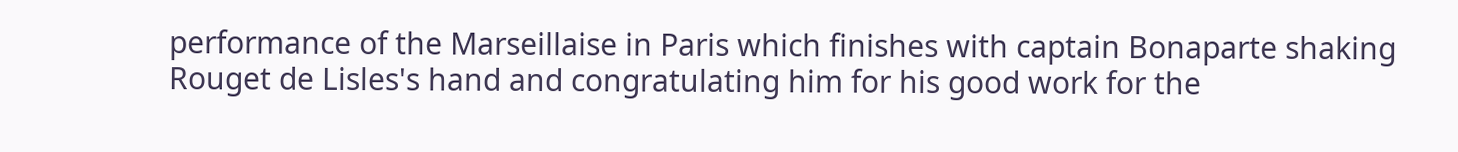performance of the Marseillaise in Paris which finishes with captain Bonaparte shaking Rouget de Lisles's hand and congratulating him for his good work for the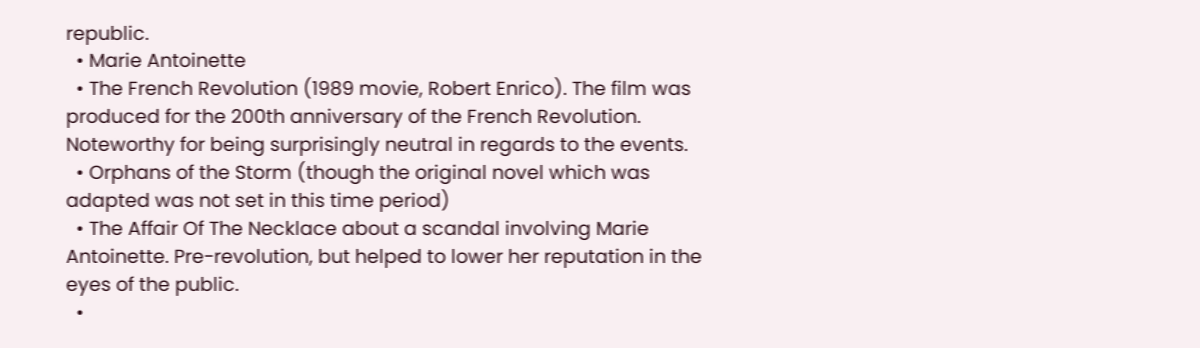republic.
  • Marie Antoinette
  • The French Revolution (1989 movie, Robert Enrico). The film was produced for the 200th anniversary of the French Revolution. Noteworthy for being surprisingly neutral in regards to the events.
  • Orphans of the Storm (though the original novel which was adapted was not set in this time period)
  • The Affair Of The Necklace about a scandal involving Marie Antoinette. Pre-revolution, but helped to lower her reputation in the eyes of the public.
  •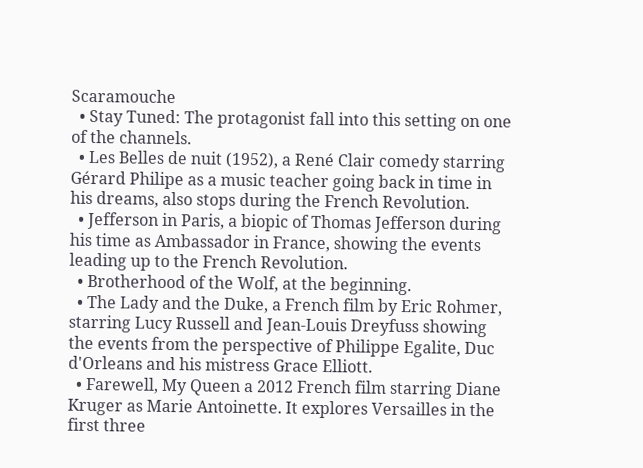Scaramouche
  • Stay Tuned: The protagonist fall into this setting on one of the channels.
  • Les Belles de nuit (1952), a René Clair comedy starring Gérard Philipe as a music teacher going back in time in his dreams, also stops during the French Revolution.
  • Jefferson in Paris, a biopic of Thomas Jefferson during his time as Ambassador in France, showing the events leading up to the French Revolution.
  • Brotherhood of the Wolf, at the beginning.
  • The Lady and the Duke, a French film by Eric Rohmer, starring Lucy Russell and Jean-Louis Dreyfuss showing the events from the perspective of Philippe Egalite, Duc d'Orleans and his mistress Grace Elliott.
  • Farewell, My Queen a 2012 French film starring Diane Kruger as Marie Antoinette. It explores Versailles in the first three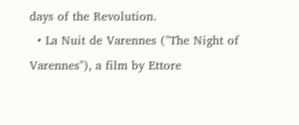days of the Revolution.
  • La Nuit de Varennes ("The Night of Varennes"), a film by Ettore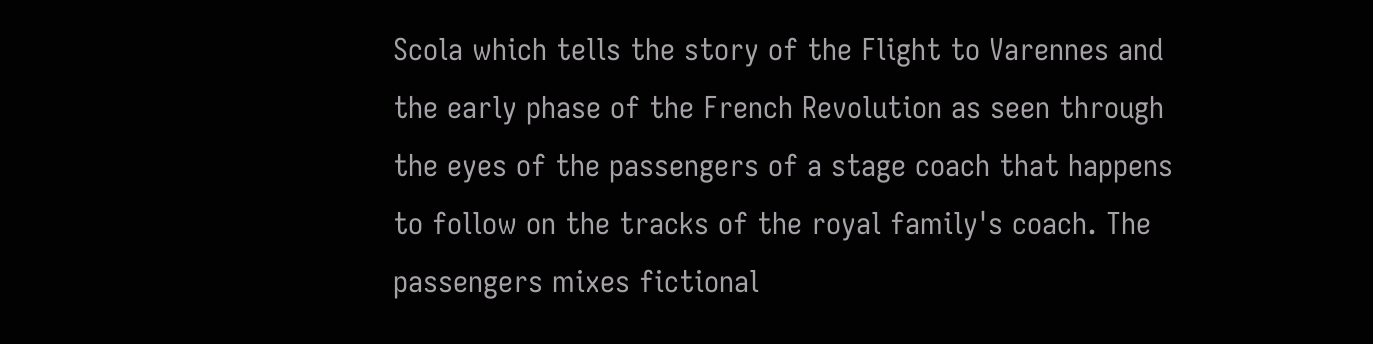Scola which tells the story of the Flight to Varennes and the early phase of the French Revolution as seen through the eyes of the passengers of a stage coach that happens to follow on the tracks of the royal family's coach. The passengers mixes fictional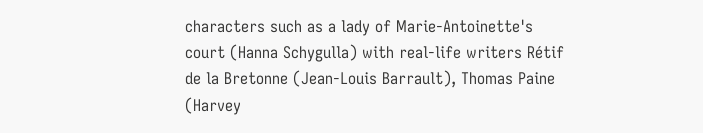characters such as a lady of Marie-Antoinette's court (Hanna Schygulla) with real-life writers Rétif de la Bretonne (Jean-Louis Barrault), Thomas Paine (Harvey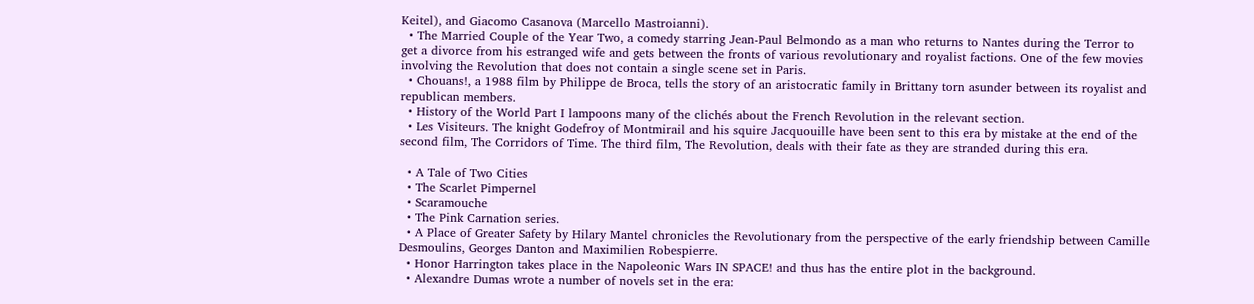Keitel), and Giacomo Casanova (Marcello Mastroianni).
  • The Married Couple of the Year Two, a comedy starring Jean-Paul Belmondo as a man who returns to Nantes during the Terror to get a divorce from his estranged wife and gets between the fronts of various revolutionary and royalist factions. One of the few movies involving the Revolution that does not contain a single scene set in Paris.
  • Chouans!, a 1988 film by Philippe de Broca, tells the story of an aristocratic family in Brittany torn asunder between its royalist and republican members.
  • History of the World Part I lampoons many of the clichés about the French Revolution in the relevant section.
  • Les Visiteurs. The knight Godefroy of Montmirail and his squire Jacquouille have been sent to this era by mistake at the end of the second film, The Corridors of Time. The third film, The Revolution, deals with their fate as they are stranded during this era.

  • A Tale of Two Cities
  • The Scarlet Pimpernel
  • Scaramouche
  • The Pink Carnation series.
  • A Place of Greater Safety by Hilary Mantel chronicles the Revolutionary from the perspective of the early friendship between Camille Desmoulins, Georges Danton and Maximilien Robespierre.
  • Honor Harrington takes place in the Napoleonic Wars IN SPACE! and thus has the entire plot in the background.
  • Alexandre Dumas wrote a number of novels set in the era: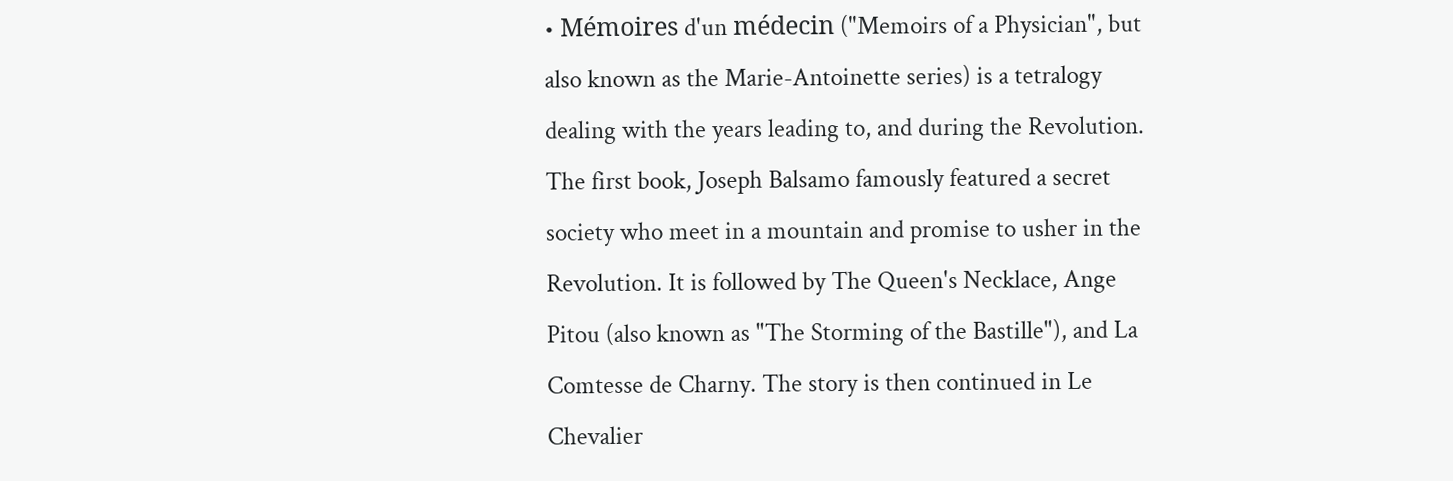• Mémoires d'un médecin ("Memoirs of a Physician", but also known as the Marie-Antoinette series) is a tetralogy dealing with the years leading to, and during the Revolution. The first book, Joseph Balsamo famously featured a secret society who meet in a mountain and promise to usher in the Revolution. It is followed by The Queen's Necklace, Ange Pitou (also known as "The Storming of the Bastille"), and La Comtesse de Charny. The story is then continued in Le Chevalier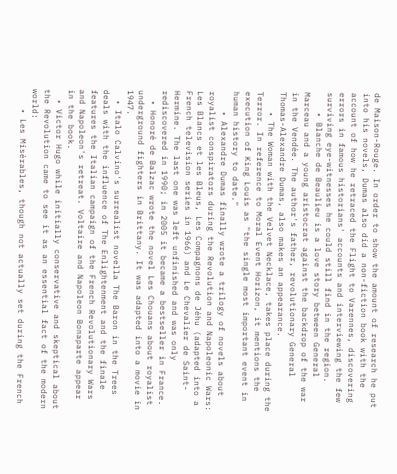de Maison-Rouge. In order to show the amount of research he put into his novels, Dumas also did a non-fiction book with the account of how he retraced the Flight to Varennes, discovering errors in famous historians' accounts and interviewing the few surviving eye-witnesses he could still find in the region.
    • Blanche de Beaulieu is a love story between General Marceau and a young aristocrat against the backdrop of the war in the Vendée. The author's father, revolutionary General Thomas-Alexandre Dumas, also makes an appearance.
    • The Woman with the Velvet Necklace, takes place during the Terror. In reference to Moral Event Horizon, it mentions the execution of King Louis as "the single most important event in human history to date."
    • Alexandre Dumas finally wrote a trilogy of novels about royalist conspirators during the Revolution and Napoleonic Wars: Les Blancs et les Bleus, Les Compagnons de Jéhu (adapted into a French television series in 1966) and Le Chevalier de Saint-Hermine. The last one was left unfinished and was only rediscovered in 1990; in 2005 it became a bestseller in France.
  • Honoré de Balzac wrote the novel Les Chouans about royalist underground fighters in Brittany. It was adapted into a movie in 1947.
  • Italo Calvino's surrealist novella The Baron in the Trees deals with the influence of The Enlightenment and the finale features the Italian campaign of the French Revolutionary Wars and Napoleon's retreat. Voltaire and Napoleon Bonaparte appear in the book.
  • Victor Hugo while initially conservative and skeptical about the Revolution came to see it as an essential fact of the modern world:
    • Les Misérables, though not actually set during the French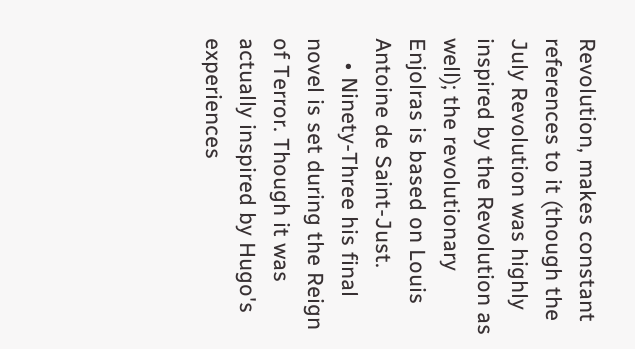Revolution, makes constant references to it (though the July Revolution was highly inspired by the Revolution as well); the revolutionary Enjolras is based on Louis Antoine de Saint-Just.
    • Ninety-Three his final novel is set during the Reign of Terror. Though it was actually inspired by Hugo's experiences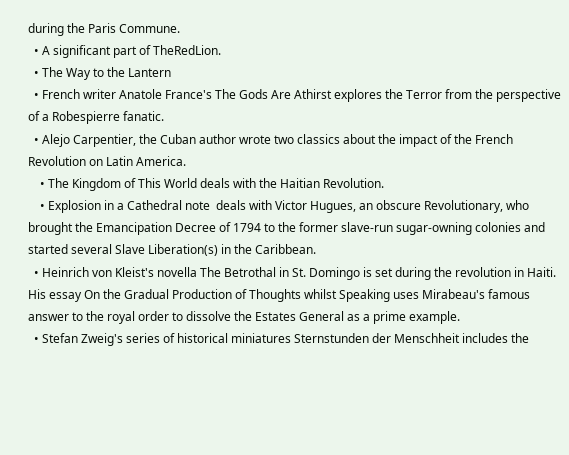during the Paris Commune.
  • A significant part of TheRedLion.
  • The Way to the Lantern
  • French writer Anatole France's The Gods Are Athirst explores the Terror from the perspective of a Robespierre fanatic.
  • Alejo Carpentier, the Cuban author wrote two classics about the impact of the French Revolution on Latin America.
    • The Kingdom of This World deals with the Haitian Revolution.
    • Explosion in a Cathedral note  deals with Victor Hugues, an obscure Revolutionary, who brought the Emancipation Decree of 1794 to the former slave-run sugar-owning colonies and started several Slave Liberation(s) in the Caribbean.
  • Heinrich von Kleist's novella The Betrothal in St. Domingo is set during the revolution in Haiti. His essay On the Gradual Production of Thoughts whilst Speaking uses Mirabeau's famous answer to the royal order to dissolve the Estates General as a prime example.
  • Stefan Zweig's series of historical miniatures Sternstunden der Menschheit includes the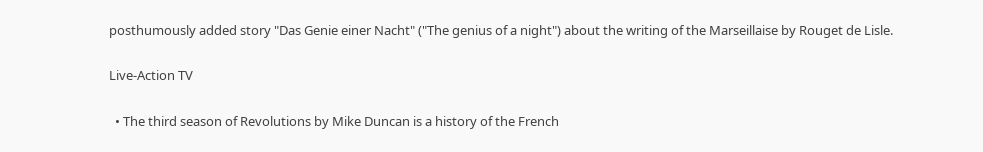posthumously added story "Das Genie einer Nacht" ("The genius of a night") about the writing of the Marseillaise by Rouget de Lisle.

Live-Action TV

  • The third season of Revolutions by Mike Duncan is a history of the French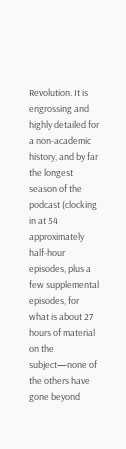Revolution. It is engrossing and highly detailed for a non-academic history, and by far the longest season of the podcast (clocking in at 54 approximately half-hour episodes, plus a few supplemental episodes, for what is about 27 hours of material on the subject—none of the others have gone beyond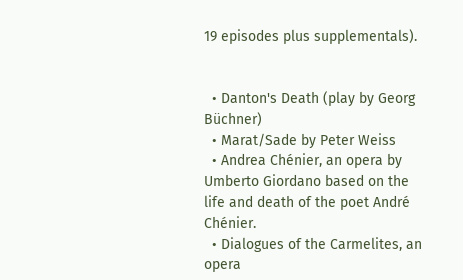19 episodes plus supplementals).


  • Danton's Death (play by Georg Büchner)
  • Marat/Sade by Peter Weiss
  • Andrea Chénier, an opera by Umberto Giordano based on the life and death of the poet André Chénier.
  • Dialogues of the Carmelites, an opera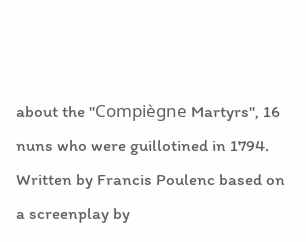about the "Compiègne Martyrs", 16 nuns who were guillotined in 1794. Written by Francis Poulenc based on a screenplay by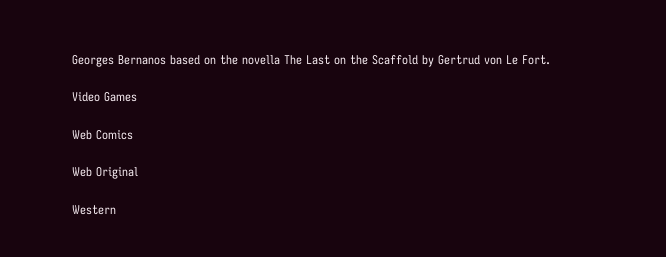Georges Bernanos based on the novella The Last on the Scaffold by Gertrud von Le Fort.

Video Games

Web Comics

Web Original

Western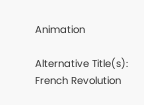Animation

Alternative Title(s): French Revolution